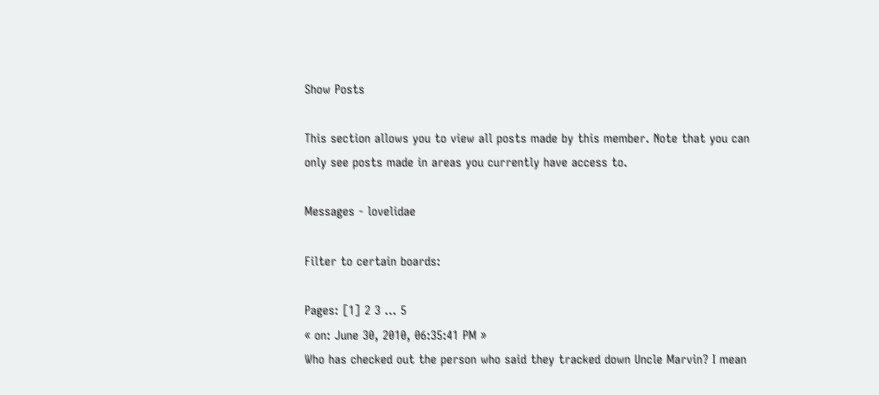Show Posts

This section allows you to view all posts made by this member. Note that you can only see posts made in areas you currently have access to.

Messages - lovelidae

Filter to certain boards:

Pages: [1] 2 3 ... 5
« on: June 30, 2010, 06:35:41 PM »
Who has checked out the person who said they tracked down Uncle Marvin? I mean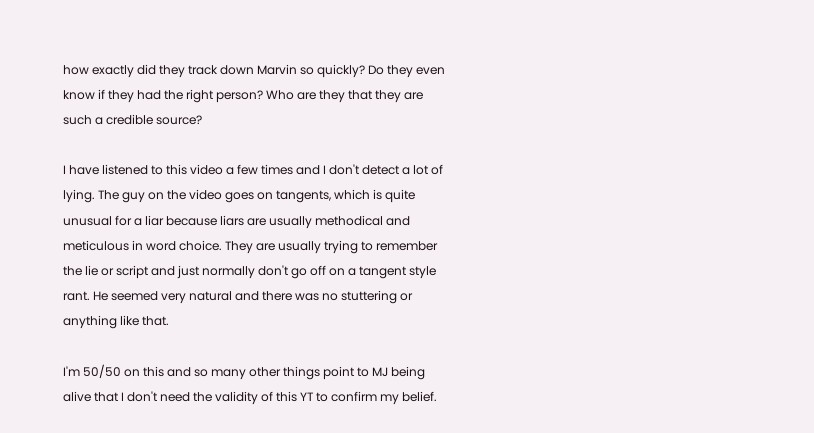how exactly did they track down Marvin so quickly? Do they even know if they had the right person? Who are they that they are such a credible source?

I have listened to this video a few times and I don't detect a lot of lying. The guy on the video goes on tangents, which is quite unusual for a liar because liars are usually methodical and meticulous in word choice. They are usually trying to remember the lie or script and just normally don't go off on a tangent style rant. He seemed very natural and there was no stuttering or anything like that.

I'm 50/50 on this and so many other things point to MJ being alive that I don't need the validity of this YT to confirm my belief.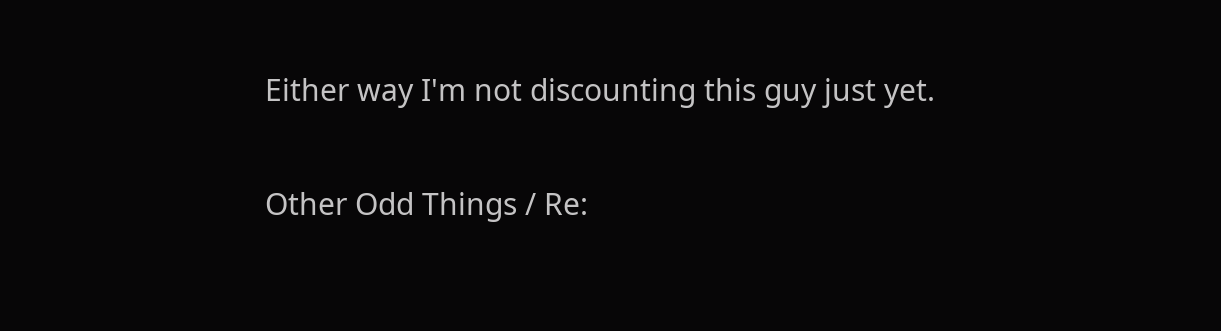Either way I'm not discounting this guy just yet.

Other Odd Things / Re: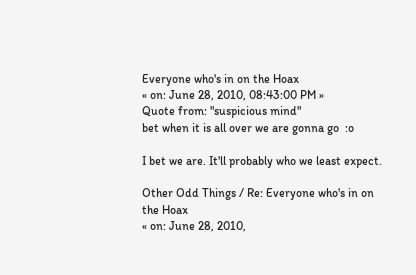Everyone who's in on the Hoax
« on: June 28, 2010, 08:43:00 PM »
Quote from: "suspicious mind"
bet when it is all over we are gonna go  :o

I bet we are. It'll probably who we least expect.

Other Odd Things / Re: Everyone who's in on the Hoax
« on: June 28, 2010,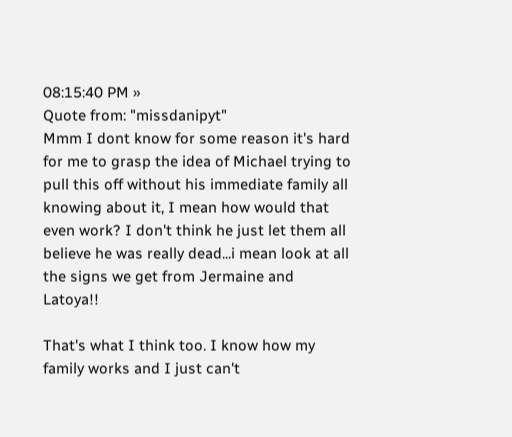08:15:40 PM »
Quote from: "missdanipyt"
Mmm I dont know for some reason it's hard for me to grasp the idea of Michael trying to pull this off without his immediate family all knowing about it, I mean how would that even work? I don't think he just let them all believe he was really dead...i mean look at all the signs we get from Jermaine and Latoya!!

That's what I think too. I know how my family works and I just can't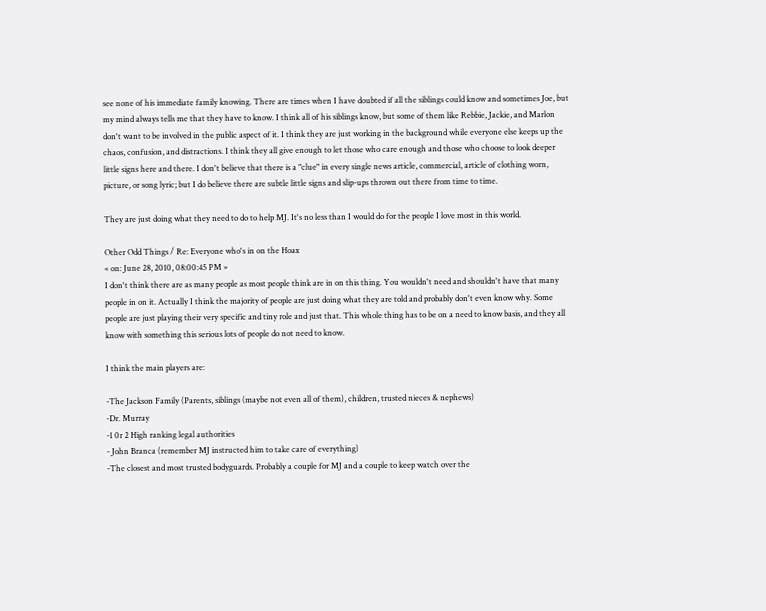see none of his immediate family knowing. There are times when I have doubted if all the siblings could know and sometimes Joe, but my mind always tells me that they have to know. I think all of his siblings know, but some of them like Rebbie, Jackie, and Marlon don't want to be involved in the public aspect of it. I think they are just working in the background while everyone else keeps up the chaos, confusion, and distractions. I think they all give enough to let those who care enough and those who choose to look deeper little signs here and there. I don't believe that there is a "clue" in every single news article, commercial, article of clothing worn, picture, or song lyric; but I do believe there are subtle little signs and slip-ups thrown out there from time to time.

They are just doing what they need to do to help MJ. It's no less than I would do for the people I love most in this world.

Other Odd Things / Re: Everyone who's in on the Hoax
« on: June 28, 2010, 08:00:45 PM »
I don't think there are as many people as most people think are in on this thing. You wouldn't need and shouldn't have that many people in on it. Actually I think the majority of people are just doing what they are told and probably don't even know why. Some people are just playing their very specific and tiny role and just that. This whole thing has to be on a need to know basis, and they all know with something this serious lots of people do not need to know.

I think the main players are:

-The Jackson Family (Parents, siblings (maybe not even all of them), children, trusted nieces & nephews)
-Dr. Murray
-1 0r 2 High ranking legal authorities
- John Branca (remember MJ instructed him to take care of everything)
-The closest and most trusted bodyguards. Probably a couple for MJ and a couple to keep watch over the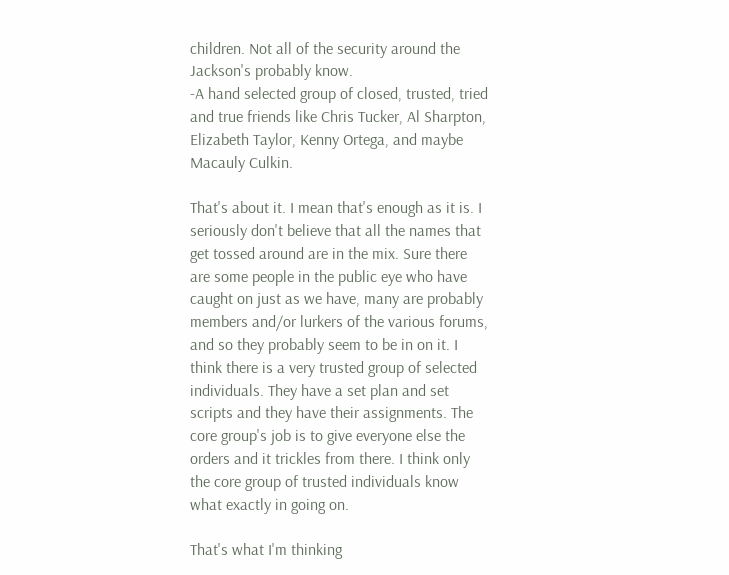children. Not all of the security around the Jackson's probably know.
-A hand selected group of closed, trusted, tried and true friends like Chris Tucker, Al Sharpton, Elizabeth Taylor, Kenny Ortega, and maybe Macauly Culkin.

That's about it. I mean that's enough as it is. I seriously don't believe that all the names that get tossed around are in the mix. Sure there are some people in the public eye who have caught on just as we have, many are probably members and/or lurkers of the various forums, and so they probably seem to be in on it. I think there is a very trusted group of selected individuals. They have a set plan and set scripts and they have their assignments. The core group's job is to give everyone else the orders and it trickles from there. I think only the core group of trusted individuals know what exactly in going on.

That's what I'm thinking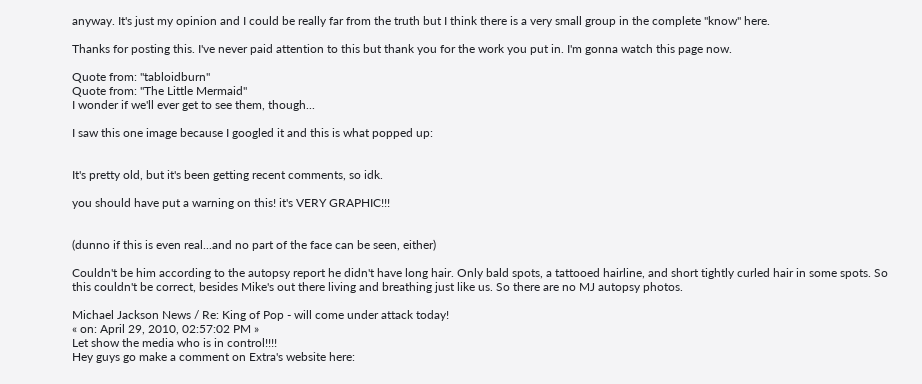anyway. It's just my opinion and I could be really far from the truth but I think there is a very small group in the complete "know" here.

Thanks for posting this. I've never paid attention to this but thank you for the work you put in. I'm gonna watch this page now.

Quote from: "tabloidburn"
Quote from: "The Little Mermaid"
I wonder if we'll ever get to see them, though...

I saw this one image because I googled it and this is what popped up:


It's pretty old, but it's been getting recent comments, so idk.

you should have put a warning on this! it's VERY GRAPHIC!!!


(dunno if this is even real...and no part of the face can be seen, either)

Couldn't be him according to the autopsy report he didn't have long hair. Only bald spots, a tattooed hairline, and short tightly curled hair in some spots. So this couldn't be correct, besides Mike's out there living and breathing just like us. So there are no MJ autopsy photos.

Michael Jackson News / Re: King of Pop - will come under attack today!
« on: April 29, 2010, 02:57:02 PM »
Let show the media who is in control!!!!
Hey guys go make a comment on Extra's website here: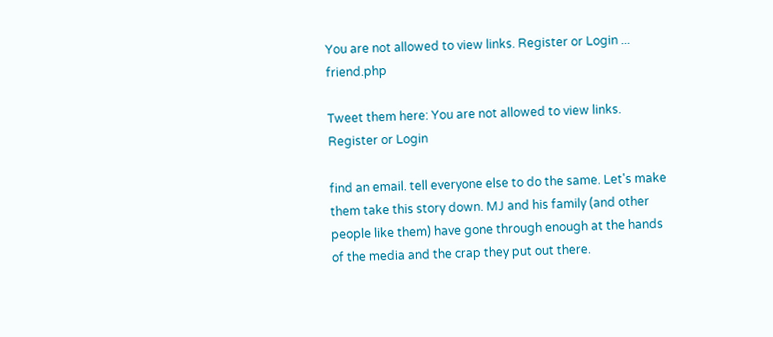You are not allowed to view links. Register or Login ... friend.php

Tweet them here: You are not allowed to view links. Register or Login

find an email. tell everyone else to do the same. Let's make them take this story down. MJ and his family (and other people like them) have gone through enough at the hands of the media and the crap they put out there.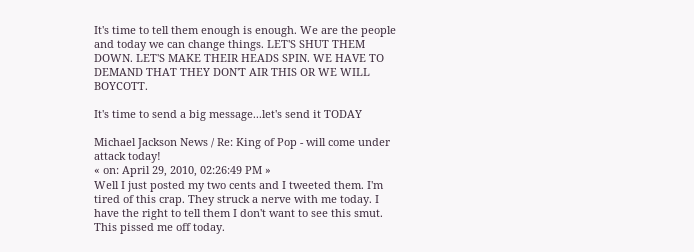It's time to tell them enough is enough. We are the people and today we can change things. LET'S SHUT THEM DOWN. LET'S MAKE THEIR HEADS SPIN. WE HAVE TO DEMAND THAT THEY DON'T AIR THIS OR WE WILL BOYCOTT.

It's time to send a big message...let's send it TODAY

Michael Jackson News / Re: King of Pop - will come under attack today!
« on: April 29, 2010, 02:26:49 PM »
Well I just posted my two cents and I tweeted them. I'm tired of this crap. They struck a nerve with me today. I have the right to tell them I don't want to see this smut. This pissed me off today.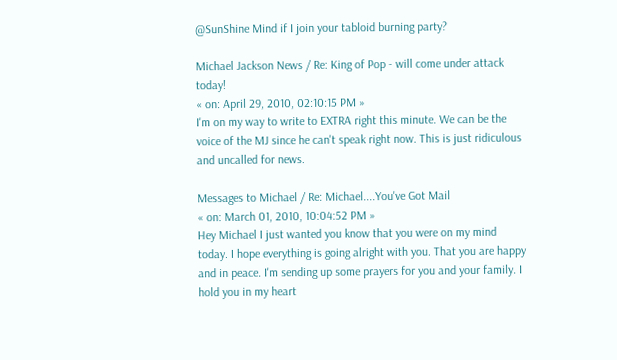@SunShine Mind if I join your tabloid burning party?

Michael Jackson News / Re: King of Pop - will come under attack today!
« on: April 29, 2010, 02:10:15 PM »
I'm on my way to write to EXTRA right this minute. We can be the voice of the MJ since he can't speak right now. This is just ridiculous and uncalled for news.

Messages to Michael / Re: Michael....You've Got Mail
« on: March 01, 2010, 10:04:52 PM »
Hey Michael I just wanted you know that you were on my mind today. I hope everything is going alright with you. That you are happy and in peace. I'm sending up some prayers for you and your family. I hold you in my heart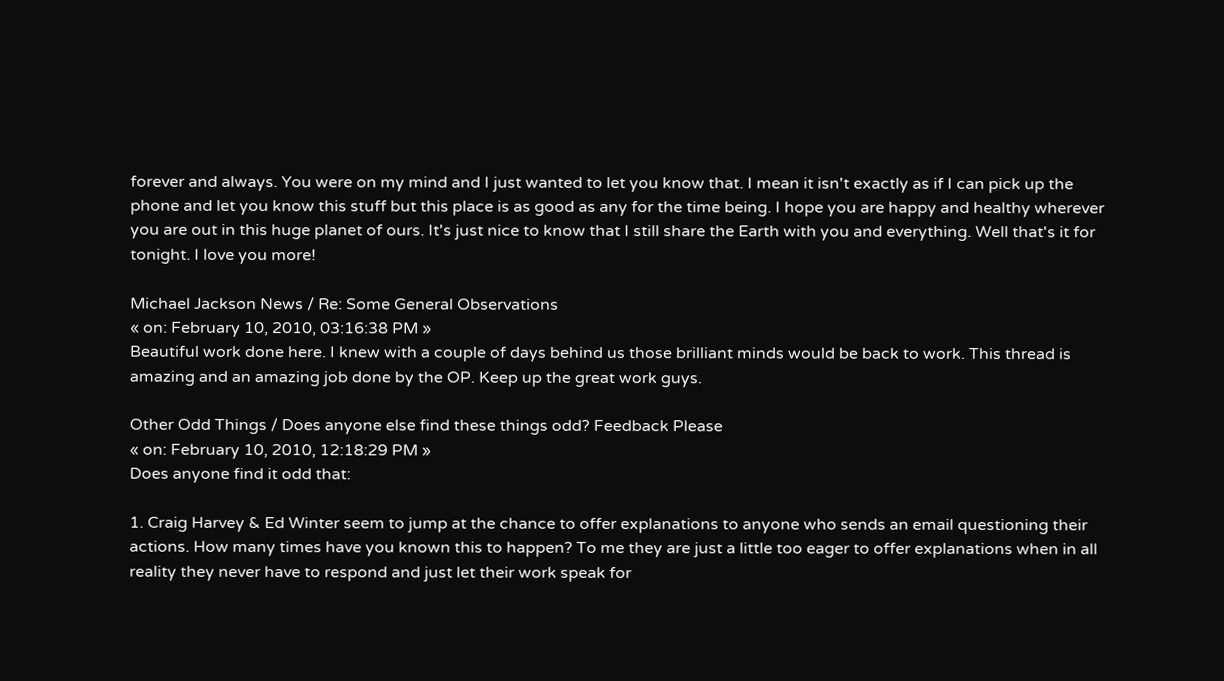forever and always. You were on my mind and I just wanted to let you know that. I mean it isn't exactly as if I can pick up the phone and let you know this stuff but this place is as good as any for the time being. I hope you are happy and healthy wherever you are out in this huge planet of ours. It's just nice to know that I still share the Earth with you and everything. Well that's it for tonight. I love you more!

Michael Jackson News / Re: Some General Observations
« on: February 10, 2010, 03:16:38 PM »
Beautiful work done here. I knew with a couple of days behind us those brilliant minds would be back to work. This thread is amazing and an amazing job done by the OP. Keep up the great work guys.

Other Odd Things / Does anyone else find these things odd? Feedback Please
« on: February 10, 2010, 12:18:29 PM »
Does anyone find it odd that:

1. Craig Harvey & Ed Winter seem to jump at the chance to offer explanations to anyone who sends an email questioning their actions. How many times have you known this to happen? To me they are just a little too eager to offer explanations when in all reality they never have to respond and just let their work speak for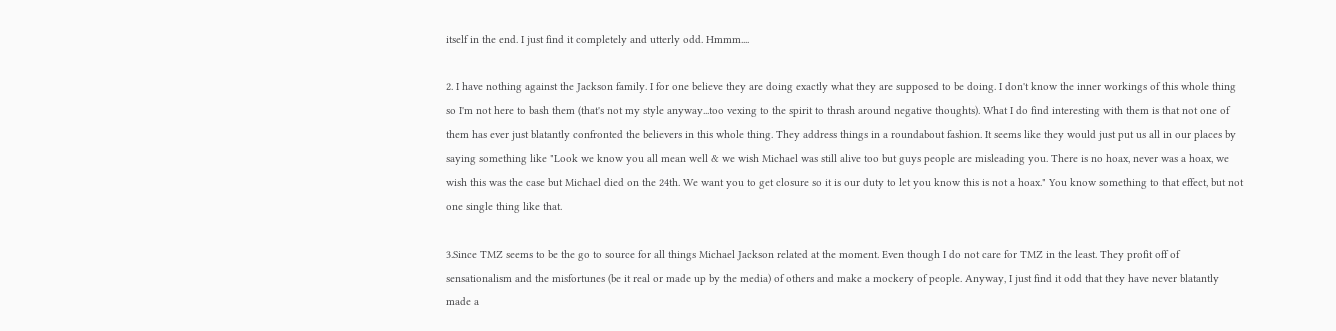itself in the end. I just find it completely and utterly odd. Hmmm....

2. I have nothing against the Jackson family. I for one believe they are doing exactly what they are supposed to be doing. I don't know the inner workings of this whole thing so I'm not here to bash them (that's not my style anyway...too vexing to the spirit to thrash around negative thoughts). What I do find interesting with them is that not one of them has ever just blatantly confronted the believers in this whole thing. They address things in a roundabout fashion. It seems like they would just put us all in our places by saying something like "Look we know you all mean well & we wish Michael was still alive too but guys people are misleading you. There is no hoax, never was a hoax, we wish this was the case but Michael died on the 24th. We want you to get closure so it is our duty to let you know this is not a hoax." You know something to that effect, but not one single thing like that.

3.Since TMZ seems to be the go to source for all things Michael Jackson related at the moment. Even though I do not care for TMZ in the least. They profit off of sensationalism and the misfortunes (be it real or made up by the media) of others and make a mockery of people. Anyway, I just find it odd that they have never blatantly made a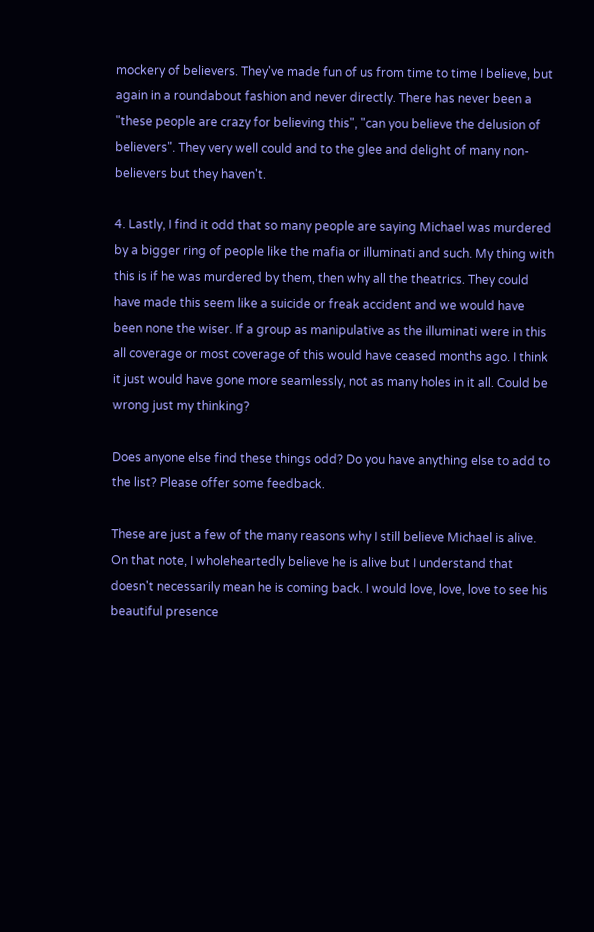mockery of believers. They've made fun of us from time to time I believe, but again in a roundabout fashion and never directly. There has never been a "these people are crazy for believing this", "can you believe the delusion of believers". They very well could and to the glee and delight of many non-believers but they haven't.

4. Lastly, I find it odd that so many people are saying Michael was murdered by a bigger ring of people like the mafia or illuminati and such. My thing with this is if he was murdered by them, then why all the theatrics. They could have made this seem like a suicide or freak accident and we would have been none the wiser. If a group as manipulative as the illuminati were in this all coverage or most coverage of this would have ceased months ago. I think it just would have gone more seamlessly, not as many holes in it all. Could be wrong just my thinking?

Does anyone else find these things odd? Do you have anything else to add to the list? Please offer some feedback.

These are just a few of the many reasons why I still believe Michael is alive. On that note, I wholeheartedly believe he is alive but I understand that doesn't necessarily mean he is coming back. I would love, love, love to see his beautiful presence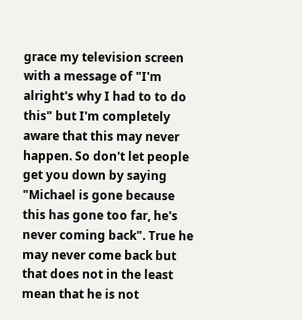grace my television screen with a message of "I'm alright's why I had to to do this" but I'm completely aware that this may never happen. So don't let people get you down by saying "Michael is gone because this has gone too far, he's never coming back". True he may never come back but that does not in the least mean that he is not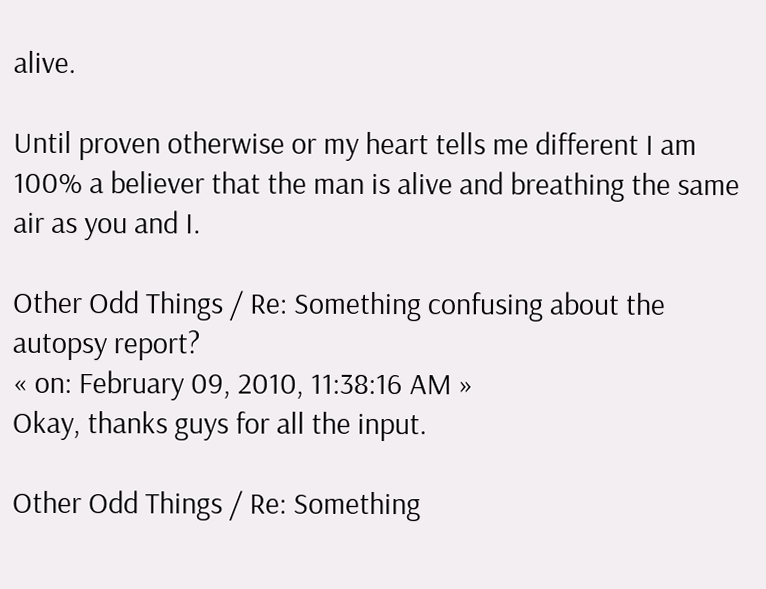alive.

Until proven otherwise or my heart tells me different I am 100% a believer that the man is alive and breathing the same air as you and I.

Other Odd Things / Re: Something confusing about the autopsy report?
« on: February 09, 2010, 11:38:16 AM »
Okay, thanks guys for all the input.

Other Odd Things / Re: Something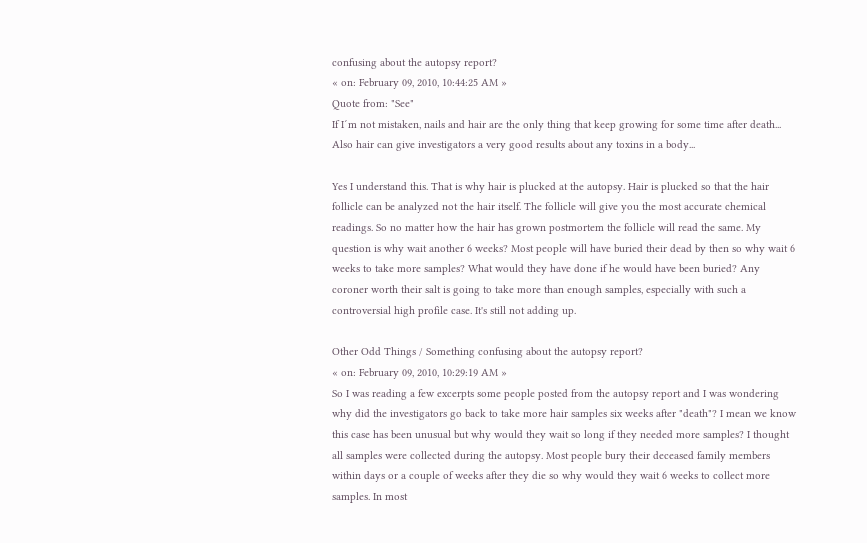confusing about the autopsy report?
« on: February 09, 2010, 10:44:25 AM »
Quote from: "See"
If I´m not mistaken, nails and hair are the only thing that keep growing for some time after death...
Also hair can give investigators a very good results about any toxins in a body...

Yes I understand this. That is why hair is plucked at the autopsy. Hair is plucked so that the hair follicle can be analyzed not the hair itself. The follicle will give you the most accurate chemical readings. So no matter how the hair has grown postmortem the follicle will read the same. My question is why wait another 6 weeks? Most people will have buried their dead by then so why wait 6 weeks to take more samples? What would they have done if he would have been buried? Any coroner worth their salt is going to take more than enough samples, especially with such a controversial high profile case. It's still not adding up.

Other Odd Things / Something confusing about the autopsy report?
« on: February 09, 2010, 10:29:19 AM »
So I was reading a few excerpts some people posted from the autopsy report and I was wondering why did the investigators go back to take more hair samples six weeks after "death"? I mean we know this case has been unusual but why would they wait so long if they needed more samples? I thought all samples were collected during the autopsy. Most people bury their deceased family members within days or a couple of weeks after they die so why would they wait 6 weeks to collect more samples. In most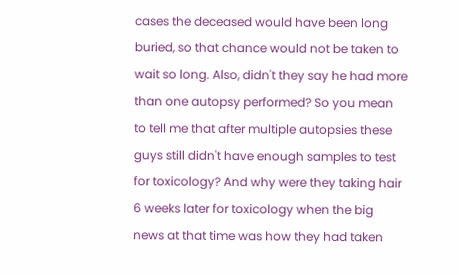cases the deceased would have been long buried, so that chance would not be taken to wait so long. Also, didn't they say he had more than one autopsy performed? So you mean to tell me that after multiple autopsies these guys still didn't have enough samples to test for toxicology? And why were they taking hair 6 weeks later for toxicology when the big news at that time was how they had taken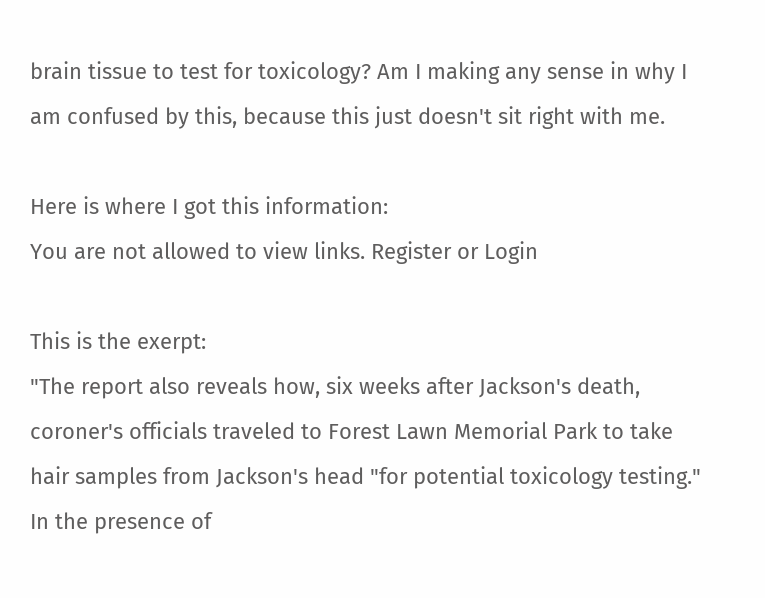brain tissue to test for toxicology? Am I making any sense in why I am confused by this, because this just doesn't sit right with me.

Here is where I got this information:
You are not allowed to view links. Register or Login

This is the exerpt:
"The report also reveals how, six weeks after Jackson's death, coroner's officials traveled to Forest Lawn Memorial Park to take hair samples from Jackson's head "for potential toxicology testing." In the presence of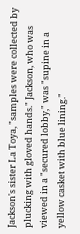Jackson's sister La Toya, "samples were collected by plucking with gloved hands." Jackson, who was viewed in a "secured lobby," was "supine in a yellow casket with blue lining."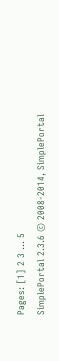Pages: [1] 2 3 ... 5
SimplePortal 2.3.6 © 2008-2014, SimplePortal